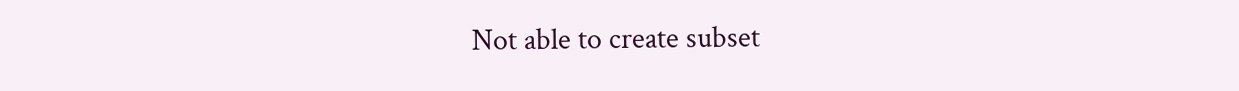Not able to create subset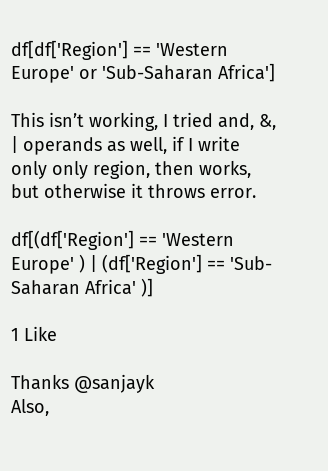df[df['Region'] == 'Western Europe' or 'Sub-Saharan Africa']

This isn’t working, I tried and, &, | operands as well, if I write only only region, then works, but otherwise it throws error.

df[(df['Region'] == 'Western Europe' ) | (df['Region'] == 'Sub-Saharan Africa' )]

1 Like

Thanks @sanjayk
Also,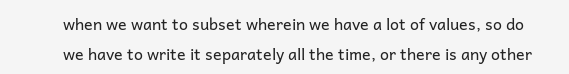when we want to subset wherein we have a lot of values, so do we have to write it separately all the time, or there is any other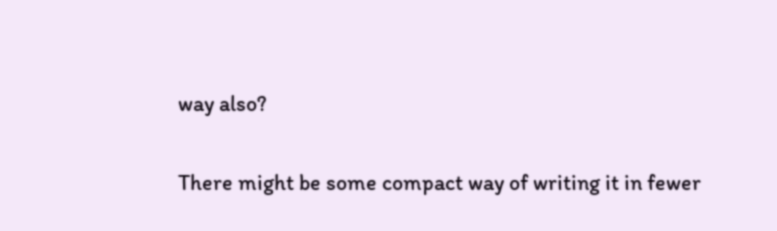way also?

There might be some compact way of writing it in fewer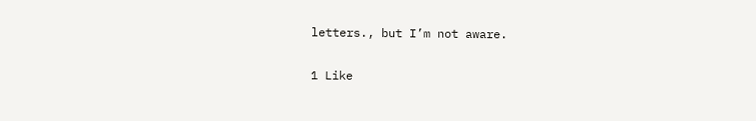letters., but I’m not aware.

1 Like